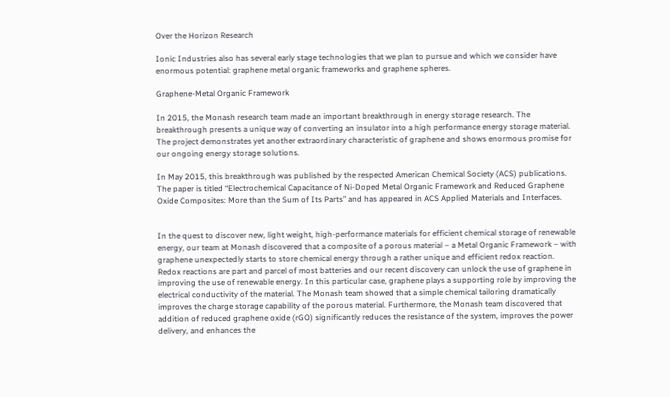Over the Horizon Research

Ionic Industries also has several early stage technologies that we plan to pursue and which we consider have enormous potential: graphene metal organic frameworks and graphene spheres.

Graphene-Metal Organic Framework

In 2015, the Monash research team made an important breakthrough in energy storage research. The breakthrough presents a unique way of converting an insulator into a high performance energy storage material. The project demonstrates yet another extraordinary characteristic of graphene and shows enormous promise for our ongoing energy storage solutions.

In May 2015, this breakthrough was published by the respected American Chemical Society (ACS) publications. The paper is titled “Electrochemical Capacitance of Ni-Doped Metal Organic Framework and Reduced Graphene Oxide Composites: More than the Sum of Its Parts” and has appeared in ACS Applied Materials and Interfaces.


In the quest to discover new, light weight, high-performance materials for efficient chemical storage of renewable energy, our team at Monash discovered that a composite of a porous material – a Metal Organic Framework – with graphene unexpectedly starts to store chemical energy through a rather unique and efficient redox reaction. Redox reactions are part and parcel of most batteries and our recent discovery can unlock the use of graphene in improving the use of renewable energy. In this particular case, graphene plays a supporting role by improving the electrical conductivity of the material. The Monash team showed that a simple chemical tailoring dramatically improves the charge storage capability of the porous material. Furthermore, the Monash team discovered that addition of reduced graphene oxide (rGO) significantly reduces the resistance of the system, improves the power delivery, and enhances the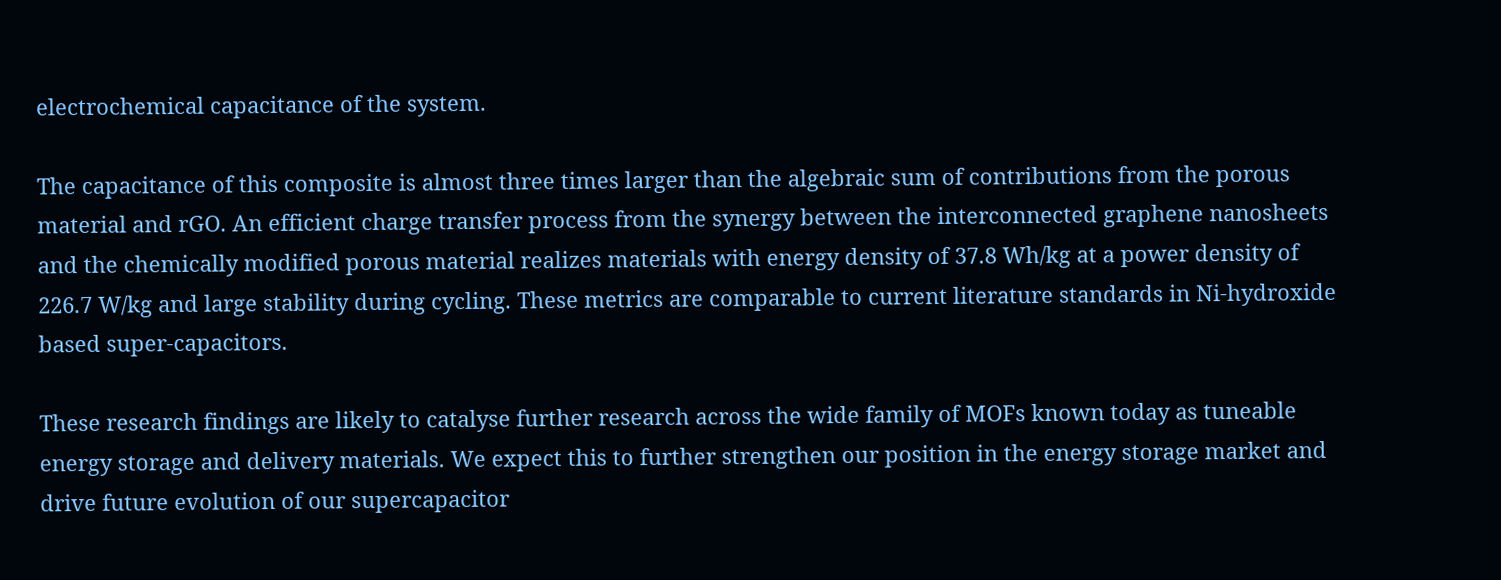electrochemical capacitance of the system.

The capacitance of this composite is almost three times larger than the algebraic sum of contributions from the porous material and rGO. An efficient charge transfer process from the synergy between the interconnected graphene nanosheets and the chemically modified porous material realizes materials with energy density of 37.8 Wh/kg at a power density of 226.7 W/kg and large stability during cycling. These metrics are comparable to current literature standards in Ni-hydroxide based super-capacitors.

These research findings are likely to catalyse further research across the wide family of MOFs known today as tuneable energy storage and delivery materials. We expect this to further strengthen our position in the energy storage market and drive future evolution of our supercapacitor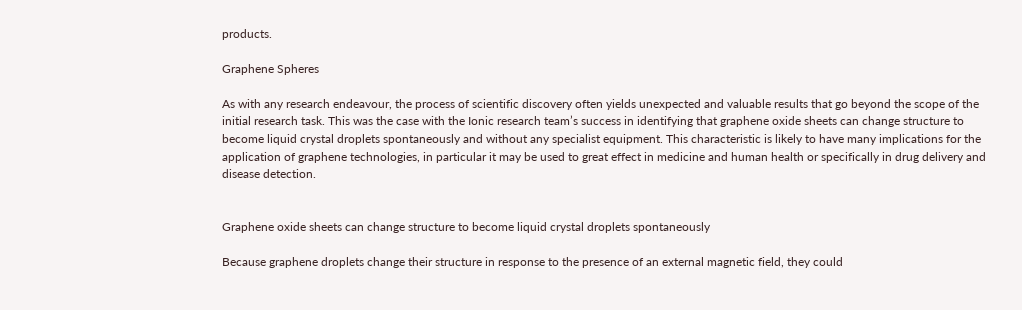products.

Graphene Spheres

As with any research endeavour, the process of scientific discovery often yields unexpected and valuable results that go beyond the scope of the initial research task. This was the case with the Ionic research team’s success in identifying that graphene oxide sheets can change structure to become liquid crystal droplets spontaneously and without any specialist equipment. This characteristic is likely to have many implications for the application of graphene technologies, in particular it may be used to great effect in medicine and human health or specifically in drug delivery and disease detection.


Graphene oxide sheets can change structure to become liquid crystal droplets spontaneously

Because graphene droplets change their structure in response to the presence of an external magnetic field, they could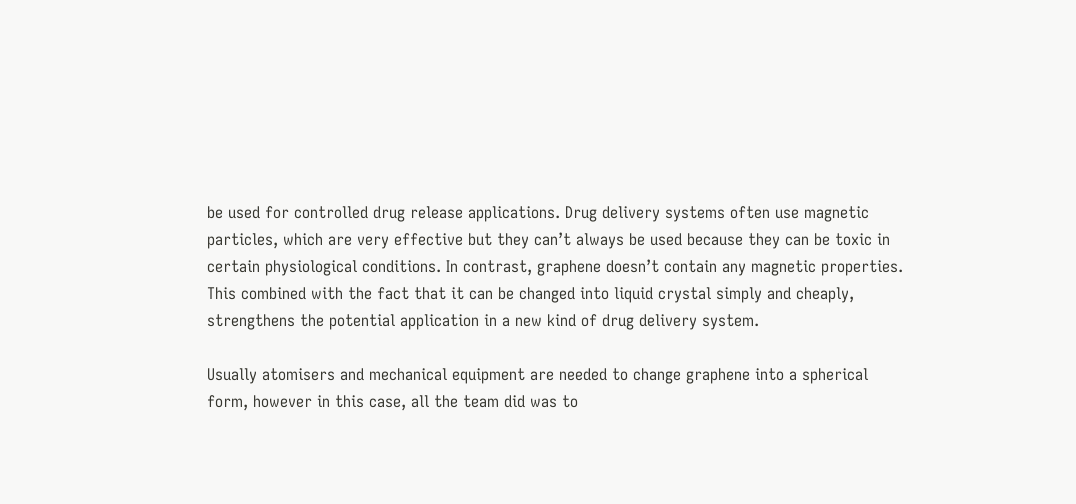be used for controlled drug release applications. Drug delivery systems often use magnetic particles, which are very effective but they can’t always be used because they can be toxic in certain physiological conditions. In contrast, graphene doesn’t contain any magnetic properties. This combined with the fact that it can be changed into liquid crystal simply and cheaply, strengthens the potential application in a new kind of drug delivery system.

Usually atomisers and mechanical equipment are needed to change graphene into a spherical form, however in this case, all the team did was to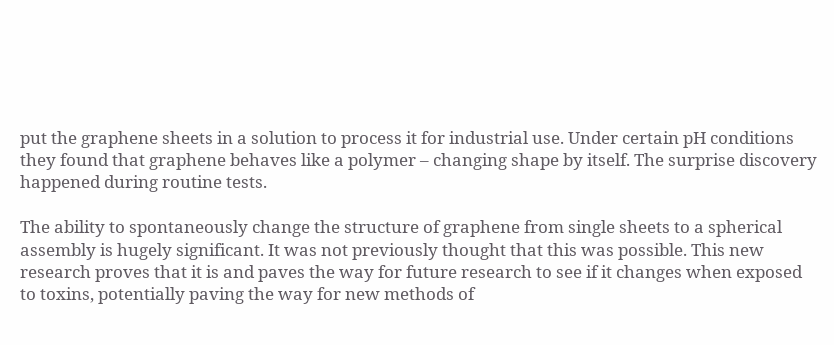put the graphene sheets in a solution to process it for industrial use. Under certain pH conditions they found that graphene behaves like a polymer – changing shape by itself. The surprise discovery happened during routine tests.

The ability to spontaneously change the structure of graphene from single sheets to a spherical assembly is hugely significant. It was not previously thought that this was possible. This new research proves that it is and paves the way for future research to see if it changes when exposed to toxins, potentially paving the way for new methods of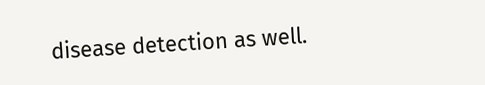disease detection as well.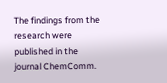The findings from the research were published in the journal ChemComm.